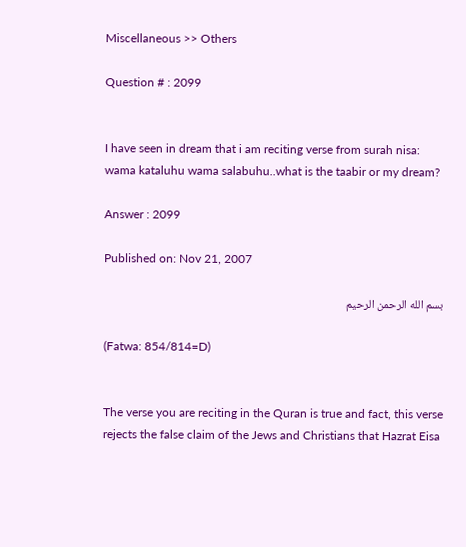Miscellaneous >> Others

Question # : 2099


I have seen in dream that i am reciting verse from surah nisa: wama kataluhu wama salabuhu..what is the taabir or my dream?

Answer : 2099

Published on: Nov 21, 2007

بسم الله الرحمن الرحيم

(Fatwa: 854/814=D)


The verse you are reciting in the Quran is true and fact, this verse rejects the false claim of the Jews and Christians that Hazrat Eisa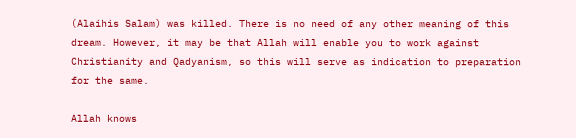(Alaihis Salam) was killed. There is no need of any other meaning of this dream. However, it may be that Allah will enable you to work against Christianity and Qadyanism, so this will serve as indication to preparation for the same.

Allah knows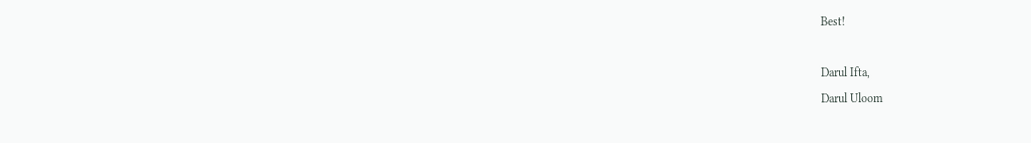Best!

Darul Ifta,
Darul Uloom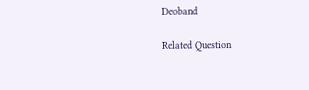Deoband

Related Question